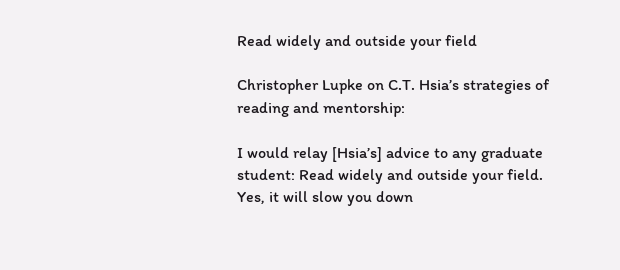Read widely and outside your field

Christopher Lupke on C.T. Hsia’s strategies of reading and mentorship:

I would relay [Hsia’s] advice to any graduate student: Read widely and outside your field. Yes, it will slow you down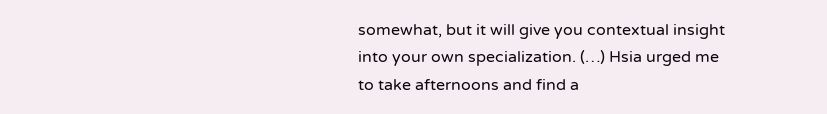somewhat, but it will give you contextual insight into your own specialization. (…) Hsia urged me to take afternoons and find a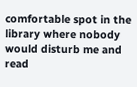comfortable spot in the library where nobody would disturb me and read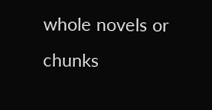whole novels or chunks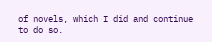of novels, which I did and continue to do so.